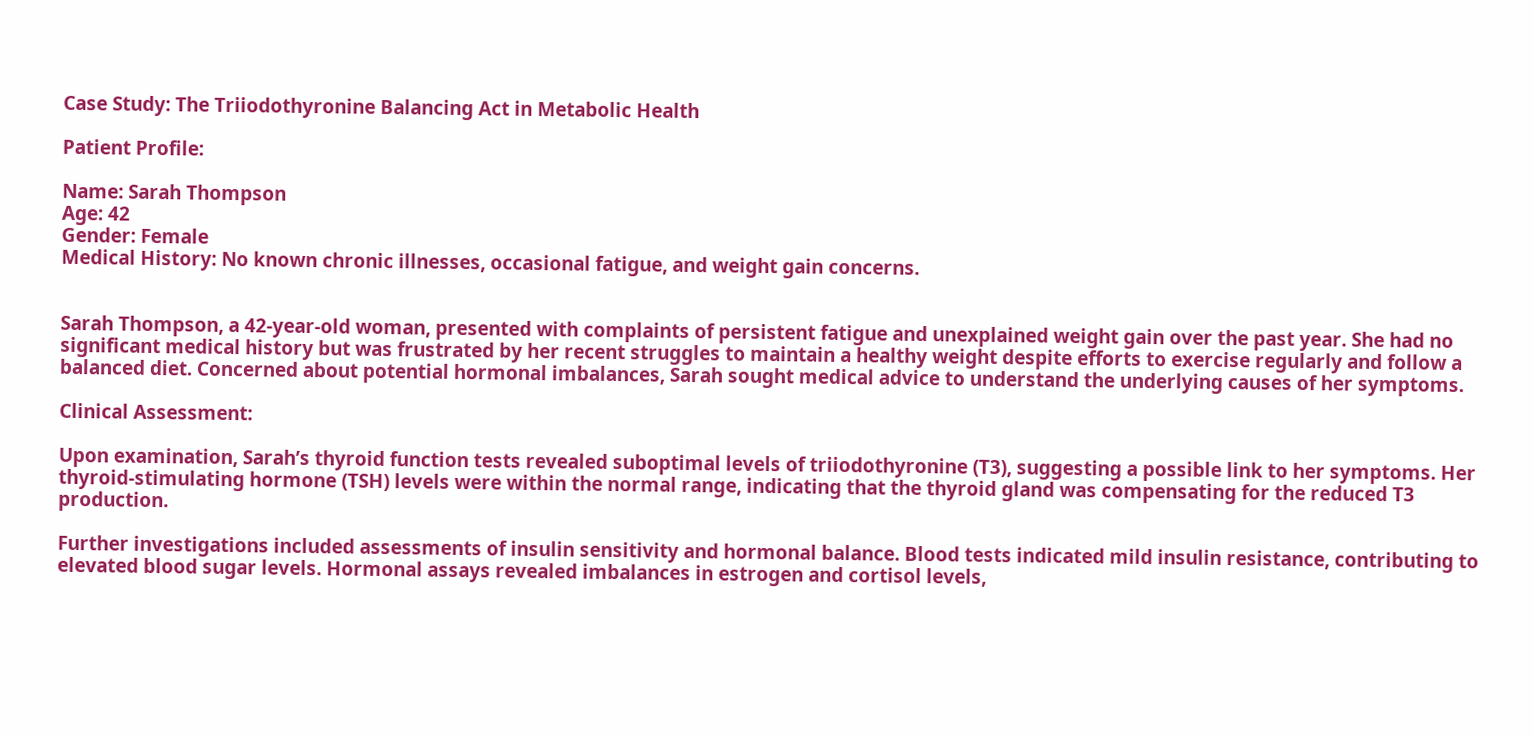Case Study: The Triiodothyronine Balancing Act in Metabolic Health

Patient Profile:

Name: Sarah Thompson
Age: 42
Gender: Female
Medical History: No known chronic illnesses, occasional fatigue, and weight gain concerns.


Sarah Thompson, a 42-year-old woman, presented with complaints of persistent fatigue and unexplained weight gain over the past year. She had no significant medical history but was frustrated by her recent struggles to maintain a healthy weight despite efforts to exercise regularly and follow a balanced diet. Concerned about potential hormonal imbalances, Sarah sought medical advice to understand the underlying causes of her symptoms.

Clinical Assessment:

Upon examination, Sarah’s thyroid function tests revealed suboptimal levels of triiodothyronine (T3), suggesting a possible link to her symptoms. Her thyroid-stimulating hormone (TSH) levels were within the normal range, indicating that the thyroid gland was compensating for the reduced T3 production.

Further investigations included assessments of insulin sensitivity and hormonal balance. Blood tests indicated mild insulin resistance, contributing to elevated blood sugar levels. Hormonal assays revealed imbalances in estrogen and cortisol levels,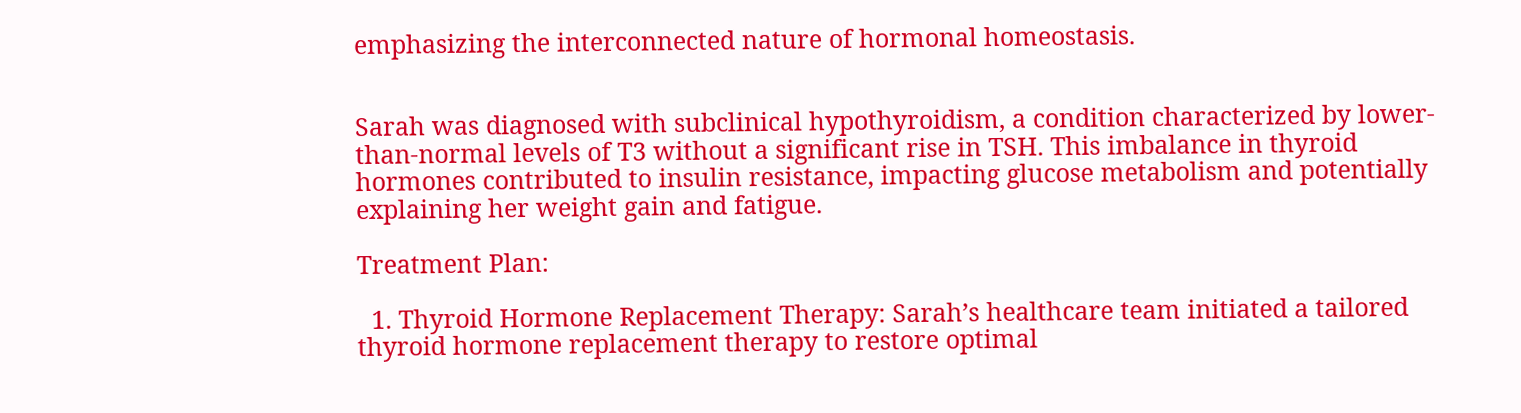emphasizing the interconnected nature of hormonal homeostasis.


Sarah was diagnosed with subclinical hypothyroidism, a condition characterized by lower-than-normal levels of T3 without a significant rise in TSH. This imbalance in thyroid hormones contributed to insulin resistance, impacting glucose metabolism and potentially explaining her weight gain and fatigue.

Treatment Plan:

  1. Thyroid Hormone Replacement Therapy: Sarah’s healthcare team initiated a tailored thyroid hormone replacement therapy to restore optimal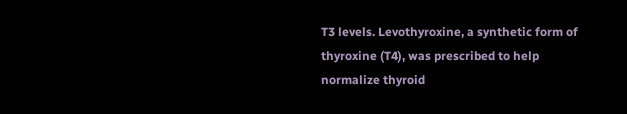T3 levels. Levothyroxine, a synthetic form of thyroxine (T4), was prescribed to help normalize thyroid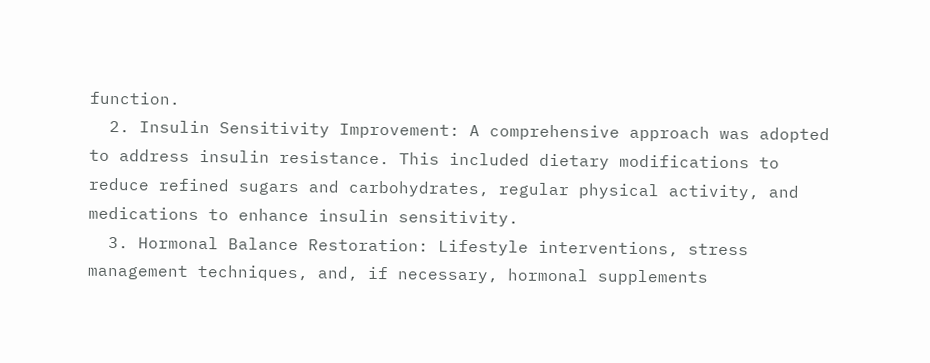function.
  2. Insulin Sensitivity Improvement: A comprehensive approach was adopted to address insulin resistance. This included dietary modifications to reduce refined sugars and carbohydrates, regular physical activity, and medications to enhance insulin sensitivity.
  3. Hormonal Balance Restoration: Lifestyle interventions, stress management techniques, and, if necessary, hormonal supplements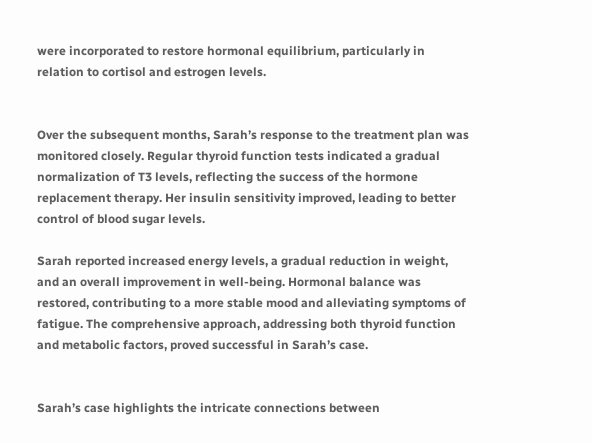were incorporated to restore hormonal equilibrium, particularly in relation to cortisol and estrogen levels.


Over the subsequent months, Sarah’s response to the treatment plan was monitored closely. Regular thyroid function tests indicated a gradual normalization of T3 levels, reflecting the success of the hormone replacement therapy. Her insulin sensitivity improved, leading to better control of blood sugar levels.

Sarah reported increased energy levels, a gradual reduction in weight, and an overall improvement in well-being. Hormonal balance was restored, contributing to a more stable mood and alleviating symptoms of fatigue. The comprehensive approach, addressing both thyroid function and metabolic factors, proved successful in Sarah’s case.


Sarah’s case highlights the intricate connections between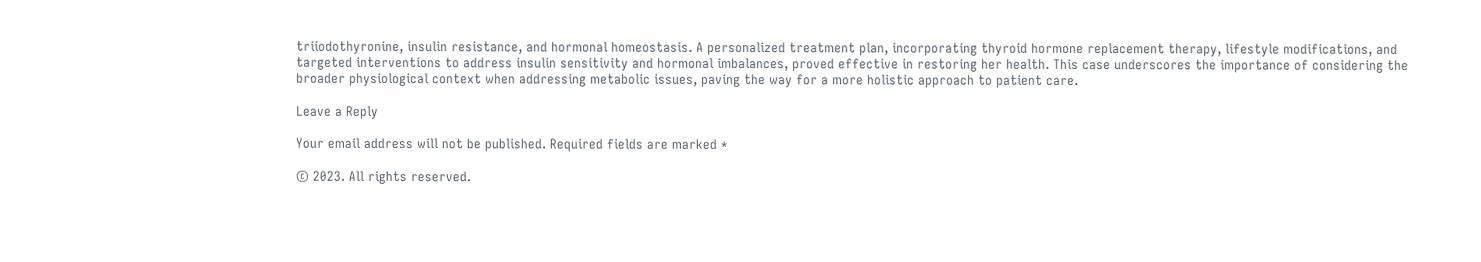triiodothyronine, insulin resistance, and hormonal homeostasis. A personalized treatment plan, incorporating thyroid hormone replacement therapy, lifestyle modifications, and targeted interventions to address insulin sensitivity and hormonal imbalances, proved effective in restoring her health. This case underscores the importance of considering the broader physiological context when addressing metabolic issues, paving the way for a more holistic approach to patient care.

Leave a Reply

Your email address will not be published. Required fields are marked *

© 2023. All rights reserved.